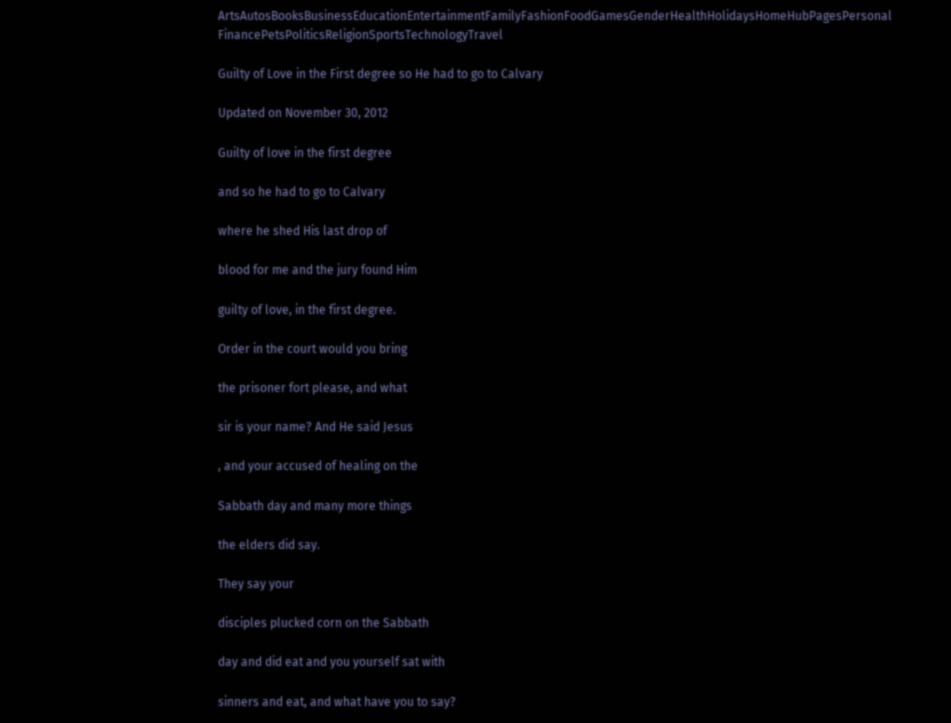ArtsAutosBooksBusinessEducationEntertainmentFamilyFashionFoodGamesGenderHealthHolidaysHomeHubPagesPersonal FinancePetsPoliticsReligionSportsTechnologyTravel

Guilty of Love in the First degree so He had to go to Calvary

Updated on November 30, 2012

Guilty of love in the first degree

and so he had to go to Calvary

where he shed His last drop of

blood for me and the jury found Him

guilty of love, in the first degree.

Order in the court would you bring

the prisoner fort please, and what

sir is your name? And He said Jesus

, and your accused of healing on the

Sabbath day and many more things

the elders did say.

They say your

disciples plucked corn on the Sabbath

day and did eat and you yourself sat with

sinners and eat, and what have you to say?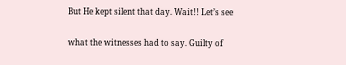But He kept silent that day. Wait!! Let’s see

what the witnesses had to say. Guilty of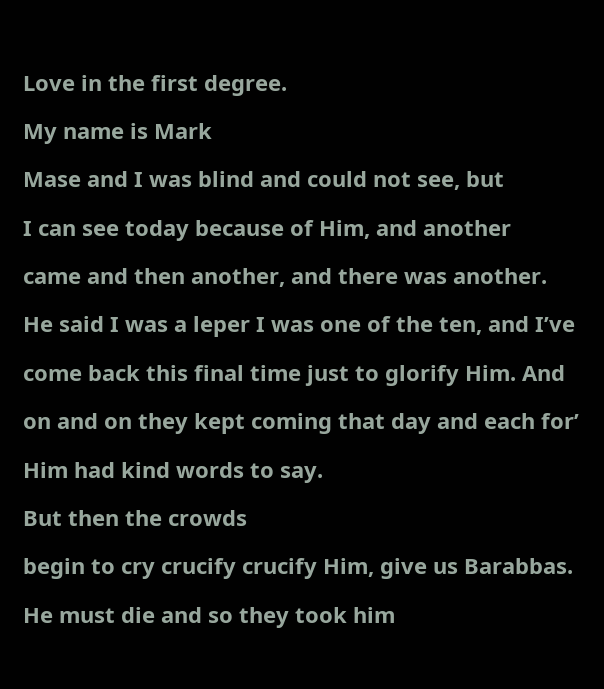Love in the first degree.

My name is Mark

Mase and I was blind and could not see, but

I can see today because of Him, and another

came and then another, and there was another.

He said I was a leper I was one of the ten, and I’ve

come back this final time just to glorify Him. And

on and on they kept coming that day and each for’

Him had kind words to say.

But then the crowds

begin to cry crucify crucify Him, give us Barabbas.

He must die and so they took him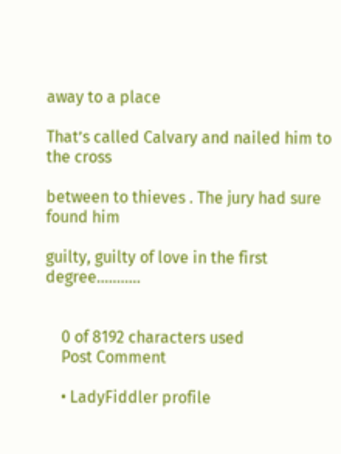away to a place

That’s called Calvary and nailed him to the cross

between to thieves . The jury had sure found him

guilty, guilty of love in the first degree………..


    0 of 8192 characters used
    Post Comment

    • LadyFiddler profile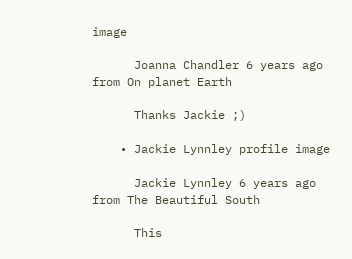image

      Joanna Chandler 6 years ago from On planet Earth

      Thanks Jackie ;)

    • Jackie Lynnley profile image

      Jackie Lynnley 6 years ago from The Beautiful South

      This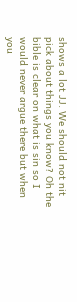shows a lot JJ. We should not nit pick about things you know? Oh the bible is clear on what is sin so I would never argue there but when you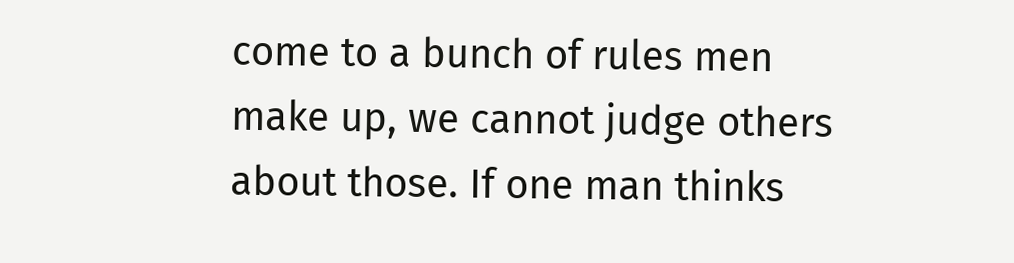come to a bunch of rules men make up, we cannot judge others about those. If one man thinks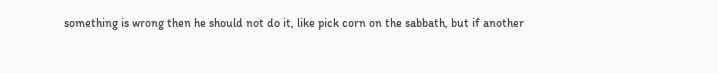something is wrong then he should not do it, like pick corn on the sabbath, but if another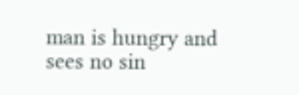man is hungry and sees no sin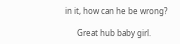in it, how can he be wrong?

      Great hub baby girl.